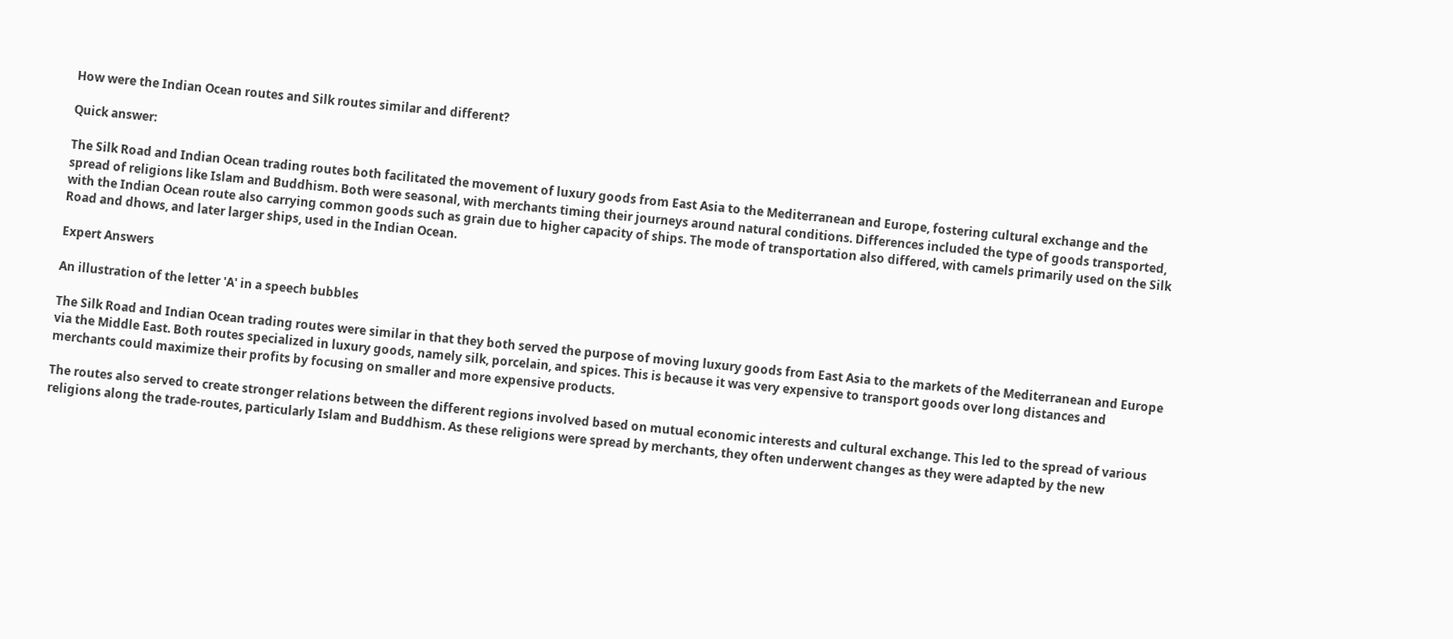How were the Indian Ocean routes and Silk routes similar and different?

Quick answer:

The Silk Road and Indian Ocean trading routes both facilitated the movement of luxury goods from East Asia to the Mediterranean and Europe, fostering cultural exchange and the spread of religions like Islam and Buddhism. Both were seasonal, with merchants timing their journeys around natural conditions. Differences included the type of goods transported, with the Indian Ocean route also carrying common goods such as grain due to higher capacity of ships. The mode of transportation also differed, with camels primarily used on the Silk Road and dhows, and later larger ships, used in the Indian Ocean.

Expert Answers

An illustration of the letter 'A' in a speech bubbles

The Silk Road and Indian Ocean trading routes were similar in that they both served the purpose of moving luxury goods from East Asia to the markets of the Mediterranean and Europe via the Middle East. Both routes specialized in luxury goods, namely silk, porcelain, and spices. This is because it was very expensive to transport goods over long distances and merchants could maximize their profits by focusing on smaller and more expensive products.

The routes also served to create stronger relations between the different regions involved based on mutual economic interests and cultural exchange. This led to the spread of various religions along the trade-routes, particularly Islam and Buddhism. As these religions were spread by merchants, they often underwent changes as they were adapted by the new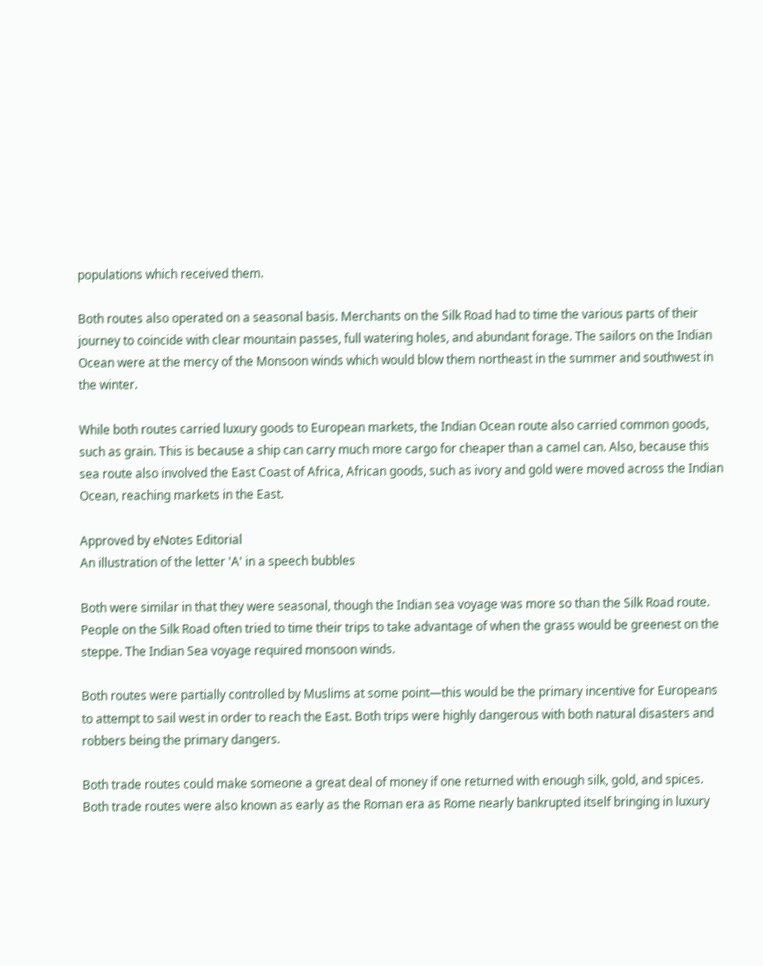populations which received them.

Both routes also operated on a seasonal basis. Merchants on the Silk Road had to time the various parts of their journey to coincide with clear mountain passes, full watering holes, and abundant forage. The sailors on the Indian Ocean were at the mercy of the Monsoon winds which would blow them northeast in the summer and southwest in the winter.

While both routes carried luxury goods to European markets, the Indian Ocean route also carried common goods, such as grain. This is because a ship can carry much more cargo for cheaper than a camel can. Also, because this sea route also involved the East Coast of Africa, African goods, such as ivory and gold were moved across the Indian Ocean, reaching markets in the East.

Approved by eNotes Editorial
An illustration of the letter 'A' in a speech bubbles

Both were similar in that they were seasonal, though the Indian sea voyage was more so than the Silk Road route. People on the Silk Road often tried to time their trips to take advantage of when the grass would be greenest on the steppe. The Indian Sea voyage required monsoon winds.

Both routes were partially controlled by Muslims at some point—this would be the primary incentive for Europeans to attempt to sail west in order to reach the East. Both trips were highly dangerous with both natural disasters and robbers being the primary dangers.

Both trade routes could make someone a great deal of money if one returned with enough silk, gold, and spices. Both trade routes were also known as early as the Roman era as Rome nearly bankrupted itself bringing in luxury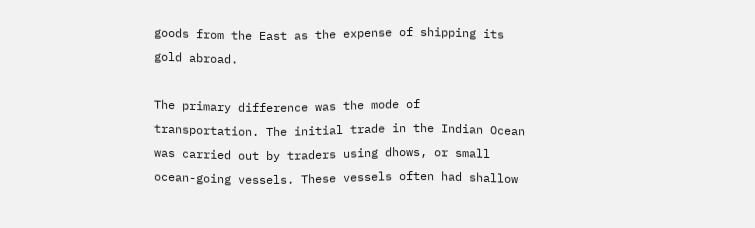goods from the East as the expense of shipping its gold abroad.

The primary difference was the mode of transportation. The initial trade in the Indian Ocean was carried out by traders using dhows, or small ocean-going vessels. These vessels often had shallow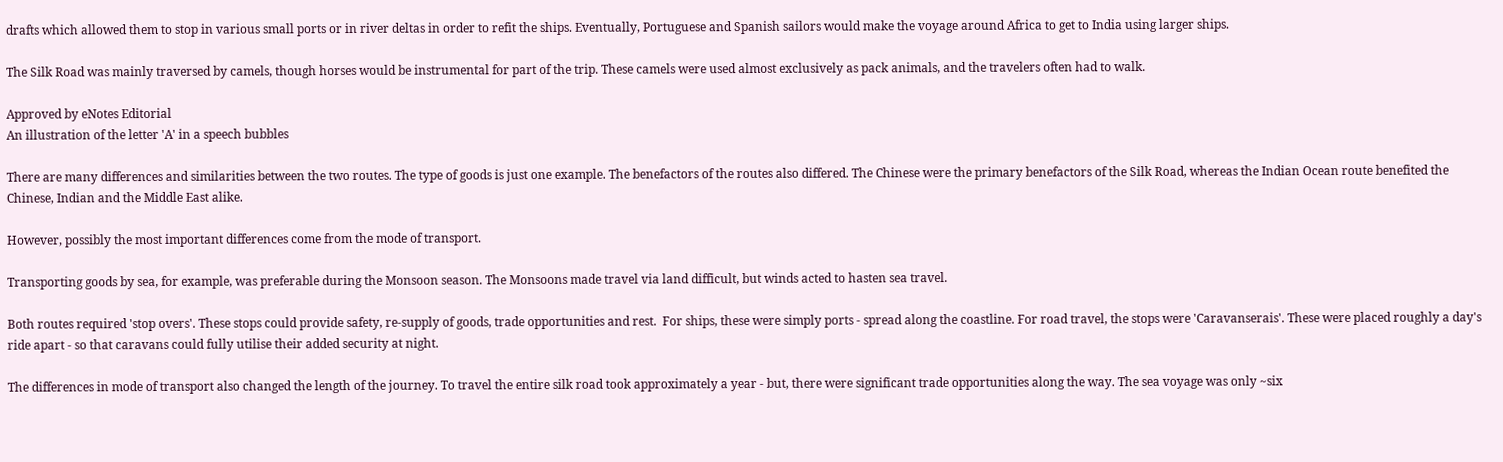drafts which allowed them to stop in various small ports or in river deltas in order to refit the ships. Eventually, Portuguese and Spanish sailors would make the voyage around Africa to get to India using larger ships.

The Silk Road was mainly traversed by camels, though horses would be instrumental for part of the trip. These camels were used almost exclusively as pack animals, and the travelers often had to walk.

Approved by eNotes Editorial
An illustration of the letter 'A' in a speech bubbles

There are many differences and similarities between the two routes. The type of goods is just one example. The benefactors of the routes also differed. The Chinese were the primary benefactors of the Silk Road, whereas the Indian Ocean route benefited the Chinese, Indian and the Middle East alike.

However, possibly the most important differences come from the mode of transport.

Transporting goods by sea, for example, was preferable during the Monsoon season. The Monsoons made travel via land difficult, but winds acted to hasten sea travel.

Both routes required 'stop overs'. These stops could provide safety, re-supply of goods, trade opportunities and rest.  For ships, these were simply ports - spread along the coastline. For road travel, the stops were 'Caravanserais'. These were placed roughly a day's ride apart - so that caravans could fully utilise their added security at night.

The differences in mode of transport also changed the length of the journey. To travel the entire silk road took approximately a year - but, there were significant trade opportunities along the way. The sea voyage was only ~six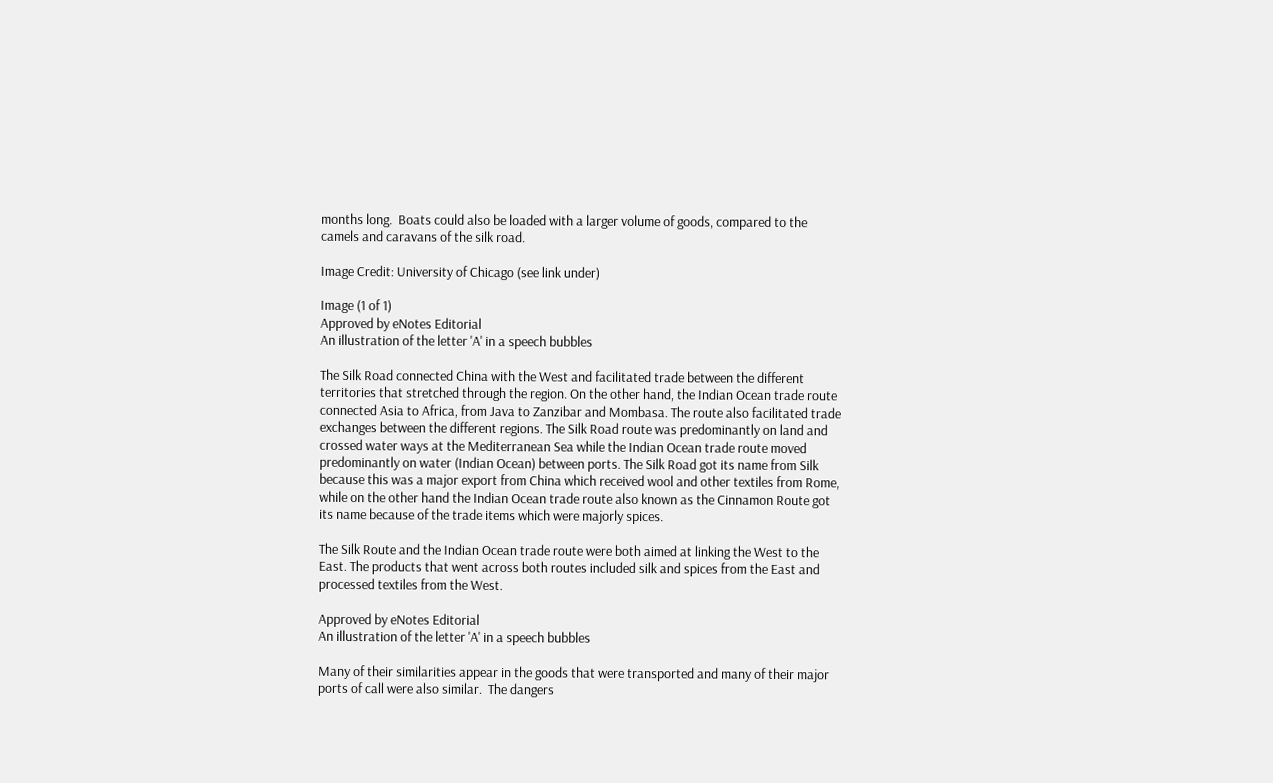months long.  Boats could also be loaded with a larger volume of goods, compared to the camels and caravans of the silk road.

Image Credit: University of Chicago (see link under)

Image (1 of 1)
Approved by eNotes Editorial
An illustration of the letter 'A' in a speech bubbles

The Silk Road connected China with the West and facilitated trade between the different territories that stretched through the region. On the other hand, the Indian Ocean trade route connected Asia to Africa, from Java to Zanzibar and Mombasa. The route also facilitated trade exchanges between the different regions. The Silk Road route was predominantly on land and crossed water ways at the Mediterranean Sea while the Indian Ocean trade route moved predominantly on water (Indian Ocean) between ports. The Silk Road got its name from Silk because this was a major export from China which received wool and other textiles from Rome, while on the other hand the Indian Ocean trade route also known as the Cinnamon Route got its name because of the trade items which were majorly spices.

The Silk Route and the Indian Ocean trade route were both aimed at linking the West to the East. The products that went across both routes included silk and spices from the East and processed textiles from the West.

Approved by eNotes Editorial
An illustration of the letter 'A' in a speech bubbles

Many of their similarities appear in the goods that were transported and many of their major ports of call were also similar.  The dangers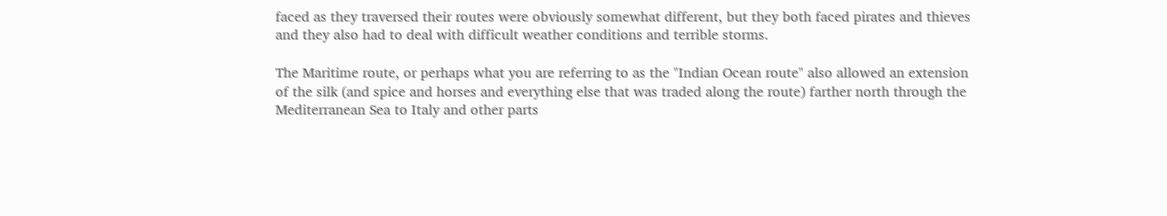faced as they traversed their routes were obviously somewhat different, but they both faced pirates and thieves and they also had to deal with difficult weather conditions and terrible storms.

The Maritime route, or perhaps what you are referring to as the "Indian Ocean route" also allowed an extension of the silk (and spice and horses and everything else that was traded along the route) farther north through the Mediterranean Sea to Italy and other parts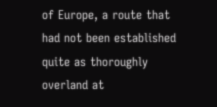of Europe, a route that had not been established quite as thoroughly overland at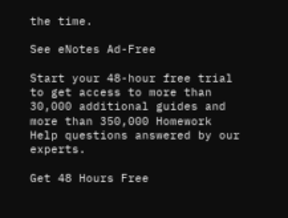the time.

See eNotes Ad-Free

Start your 48-hour free trial to get access to more than 30,000 additional guides and more than 350,000 Homework Help questions answered by our experts.

Get 48 Hours Free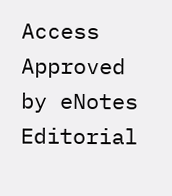Access
Approved by eNotes Editorial